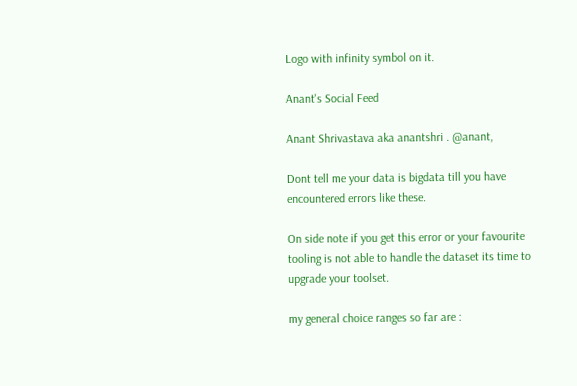Logo with infinity symbol on it.

Anant's Social Feed

Anant Shrivastava aka anantshri . @anant,

Dont tell me your data is bigdata till you have encountered errors like these.

On side note if you get this error or your favourite tooling is not able to handle the dataset its time to upgrade your toolset.

my general choice ranges so far are :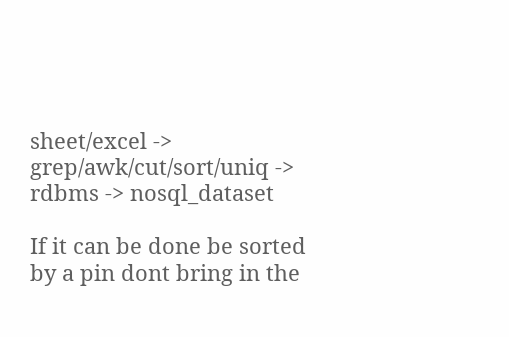sheet/excel -> grep/awk/cut/sort/uniq -> rdbms -> nosql_dataset

If it can be done be sorted by a pin dont bring in the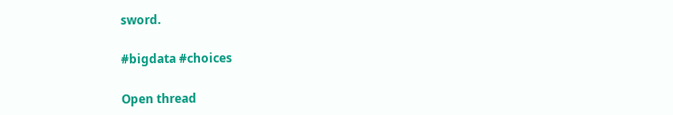sword.

#bigdata #choices

Open thread